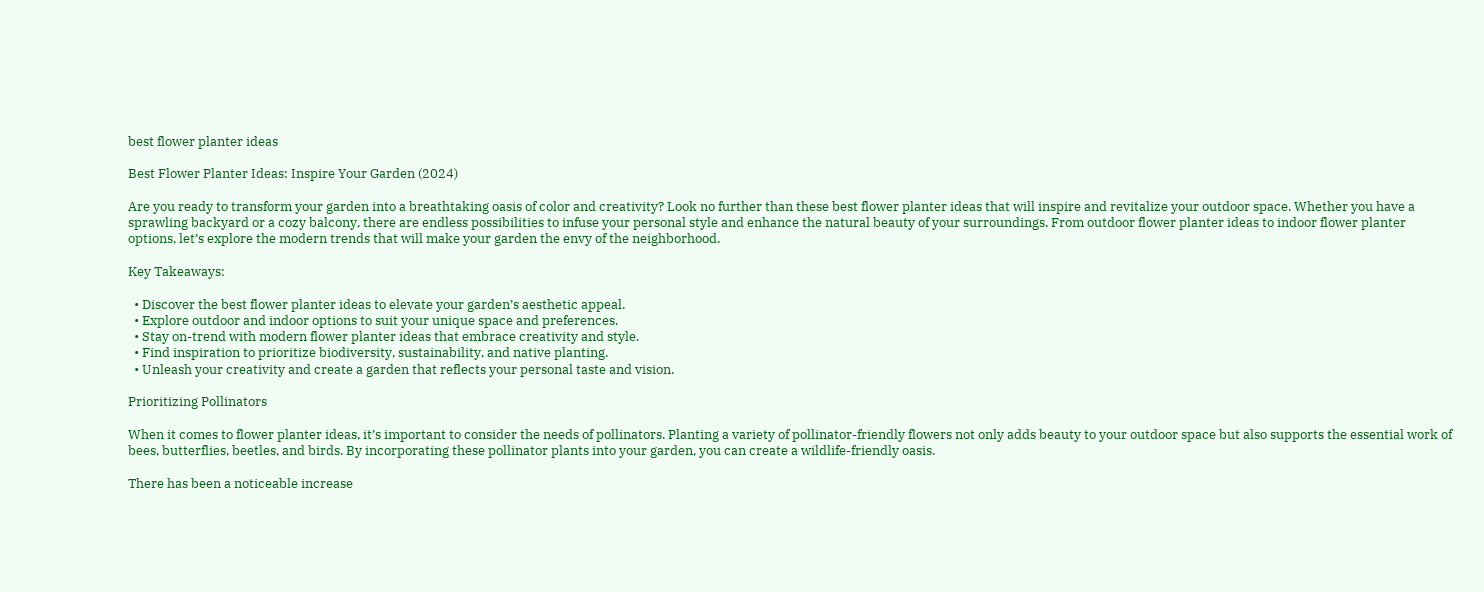best flower planter ideas

Best Flower Planter Ideas: Inspire Your Garden (2024)

Are you ready to transform your garden into a breathtaking oasis of color and creativity? Look no further than these best flower planter ideas that will inspire and revitalize your outdoor space. Whether you have a sprawling backyard or a cozy balcony, there are endless possibilities to infuse your personal style and enhance the natural beauty of your surroundings. From outdoor flower planter ideas to indoor flower planter options, let’s explore the modern trends that will make your garden the envy of the neighborhood.

Key Takeaways:

  • Discover the best flower planter ideas to elevate your garden’s aesthetic appeal.
  • Explore outdoor and indoor options to suit your unique space and preferences.
  • Stay on-trend with modern flower planter ideas that embrace creativity and style.
  • Find inspiration to prioritize biodiversity, sustainability, and native planting.
  • Unleash your creativity and create a garden that reflects your personal taste and vision.

Prioritizing Pollinators

When it comes to flower planter ideas, it’s important to consider the needs of pollinators. Planting a variety of pollinator-friendly flowers not only adds beauty to your outdoor space but also supports the essential work of bees, butterflies, beetles, and birds. By incorporating these pollinator plants into your garden, you can create a wildlife-friendly oasis.

There has been a noticeable increase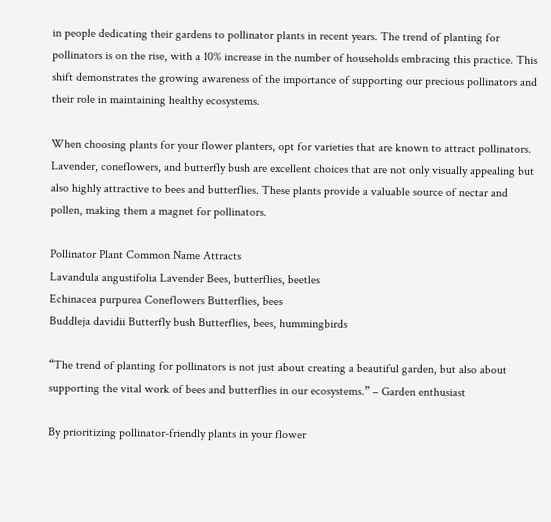in people dedicating their gardens to pollinator plants in recent years. The trend of planting for pollinators is on the rise, with a 10% increase in the number of households embracing this practice. This shift demonstrates the growing awareness of the importance of supporting our precious pollinators and their role in maintaining healthy ecosystems.

When choosing plants for your flower planters, opt for varieties that are known to attract pollinators. Lavender, coneflowers, and butterfly bush are excellent choices that are not only visually appealing but also highly attractive to bees and butterflies. These plants provide a valuable source of nectar and pollen, making them a magnet for pollinators.

Pollinator Plant Common Name Attracts
Lavandula angustifolia Lavender Bees, butterflies, beetles
Echinacea purpurea Coneflowers Butterflies, bees
Buddleja davidii Butterfly bush Butterflies, bees, hummingbirds

“The trend of planting for pollinators is not just about creating a beautiful garden, but also about supporting the vital work of bees and butterflies in our ecosystems.” – Garden enthusiast

By prioritizing pollinator-friendly plants in your flower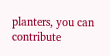planters, you can contribute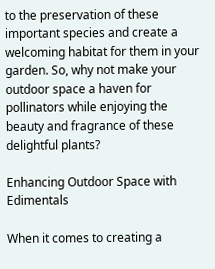to the preservation of these important species and create a welcoming habitat for them in your garden. So, why not make your outdoor space a haven for pollinators while enjoying the beauty and fragrance of these delightful plants?

Enhancing Outdoor Space with Edimentals

When it comes to creating a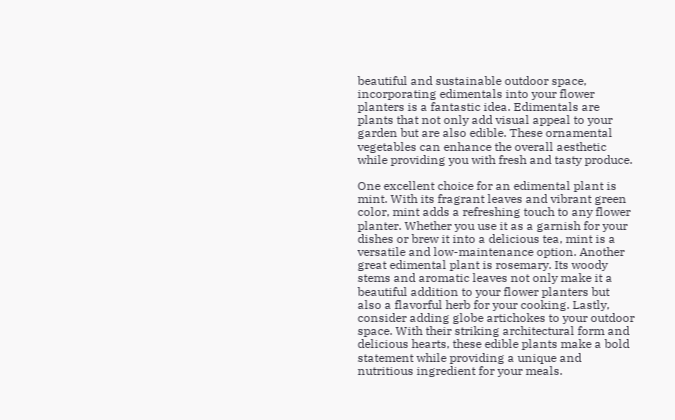beautiful and sustainable outdoor space, incorporating edimentals into your flower planters is a fantastic idea. Edimentals are plants that not only add visual appeal to your garden but are also edible. These ornamental vegetables can enhance the overall aesthetic while providing you with fresh and tasty produce.

One excellent choice for an edimental plant is mint. With its fragrant leaves and vibrant green color, mint adds a refreshing touch to any flower planter. Whether you use it as a garnish for your dishes or brew it into a delicious tea, mint is a versatile and low-maintenance option. Another great edimental plant is rosemary. Its woody stems and aromatic leaves not only make it a beautiful addition to your flower planters but also a flavorful herb for your cooking. Lastly, consider adding globe artichokes to your outdoor space. With their striking architectural form and delicious hearts, these edible plants make a bold statement while providing a unique and nutritious ingredient for your meals.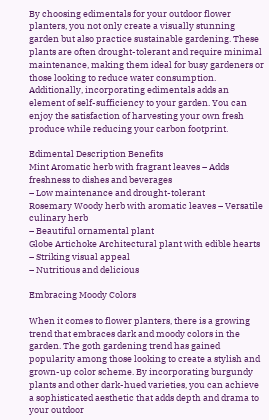By choosing edimentals for your outdoor flower planters, you not only create a visually stunning garden but also practice sustainable gardening. These plants are often drought-tolerant and require minimal maintenance, making them ideal for busy gardeners or those looking to reduce water consumption. Additionally, incorporating edimentals adds an element of self-sufficiency to your garden. You can enjoy the satisfaction of harvesting your own fresh produce while reducing your carbon footprint.

Edimental Description Benefits
Mint Aromatic herb with fragrant leaves – Adds freshness to dishes and beverages
– Low maintenance and drought-tolerant
Rosemary Woody herb with aromatic leaves – Versatile culinary herb
– Beautiful ornamental plant
Globe Artichoke Architectural plant with edible hearts – Striking visual appeal
– Nutritious and delicious

Embracing Moody Colors

When it comes to flower planters, there is a growing trend that embraces dark and moody colors in the garden. The goth gardening trend has gained popularity among those looking to create a stylish and grown-up color scheme. By incorporating burgundy plants and other dark-hued varieties, you can achieve a sophisticated aesthetic that adds depth and drama to your outdoor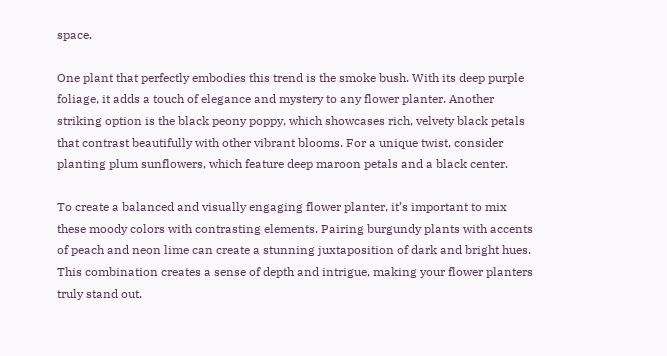space.

One plant that perfectly embodies this trend is the smoke bush. With its deep purple foliage, it adds a touch of elegance and mystery to any flower planter. Another striking option is the black peony poppy, which showcases rich, velvety black petals that contrast beautifully with other vibrant blooms. For a unique twist, consider planting plum sunflowers, which feature deep maroon petals and a black center.

To create a balanced and visually engaging flower planter, it’s important to mix these moody colors with contrasting elements. Pairing burgundy plants with accents of peach and neon lime can create a stunning juxtaposition of dark and bright hues. This combination creates a sense of depth and intrigue, making your flower planters truly stand out.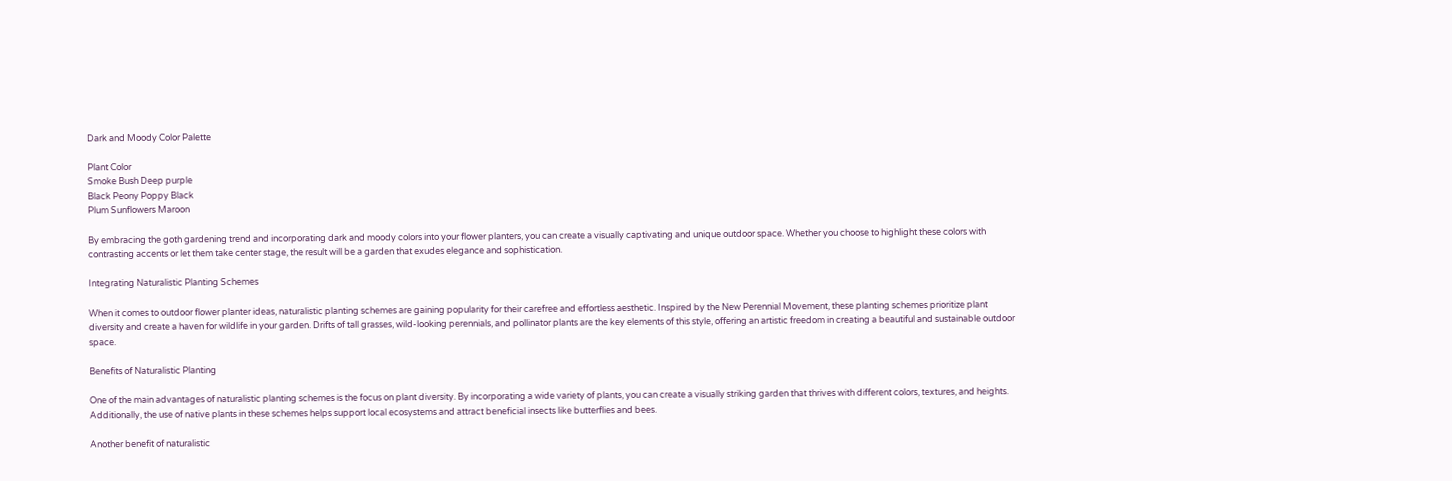Dark and Moody Color Palette

Plant Color
Smoke Bush Deep purple
Black Peony Poppy Black
Plum Sunflowers Maroon

By embracing the goth gardening trend and incorporating dark and moody colors into your flower planters, you can create a visually captivating and unique outdoor space. Whether you choose to highlight these colors with contrasting accents or let them take center stage, the result will be a garden that exudes elegance and sophistication.

Integrating Naturalistic Planting Schemes

When it comes to outdoor flower planter ideas, naturalistic planting schemes are gaining popularity for their carefree and effortless aesthetic. Inspired by the New Perennial Movement, these planting schemes prioritize plant diversity and create a haven for wildlife in your garden. Drifts of tall grasses, wild-looking perennials, and pollinator plants are the key elements of this style, offering an artistic freedom in creating a beautiful and sustainable outdoor space.

Benefits of Naturalistic Planting

One of the main advantages of naturalistic planting schemes is the focus on plant diversity. By incorporating a wide variety of plants, you can create a visually striking garden that thrives with different colors, textures, and heights. Additionally, the use of native plants in these schemes helps support local ecosystems and attract beneficial insects like butterflies and bees.

Another benefit of naturalistic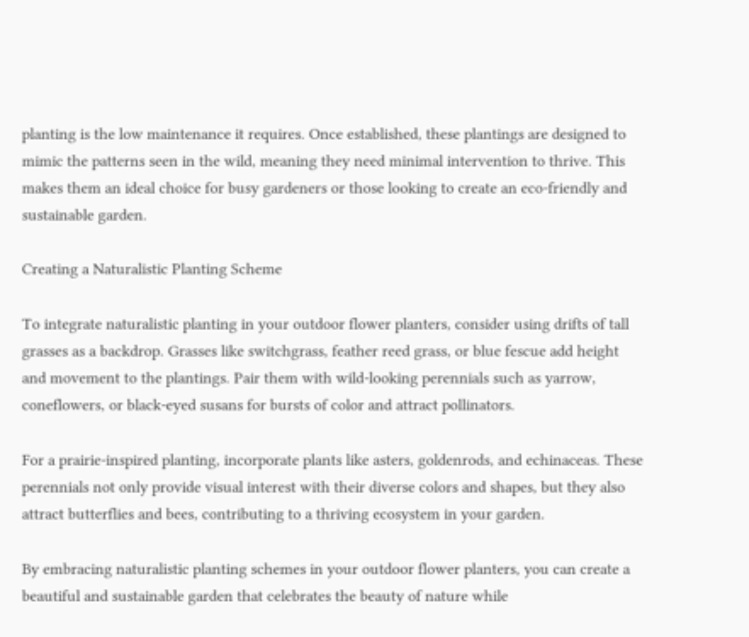planting is the low maintenance it requires. Once established, these plantings are designed to mimic the patterns seen in the wild, meaning they need minimal intervention to thrive. This makes them an ideal choice for busy gardeners or those looking to create an eco-friendly and sustainable garden.

Creating a Naturalistic Planting Scheme

To integrate naturalistic planting in your outdoor flower planters, consider using drifts of tall grasses as a backdrop. Grasses like switchgrass, feather reed grass, or blue fescue add height and movement to the plantings. Pair them with wild-looking perennials such as yarrow, coneflowers, or black-eyed susans for bursts of color and attract pollinators.

For a prairie-inspired planting, incorporate plants like asters, goldenrods, and echinaceas. These perennials not only provide visual interest with their diverse colors and shapes, but they also attract butterflies and bees, contributing to a thriving ecosystem in your garden.

By embracing naturalistic planting schemes in your outdoor flower planters, you can create a beautiful and sustainable garden that celebrates the beauty of nature while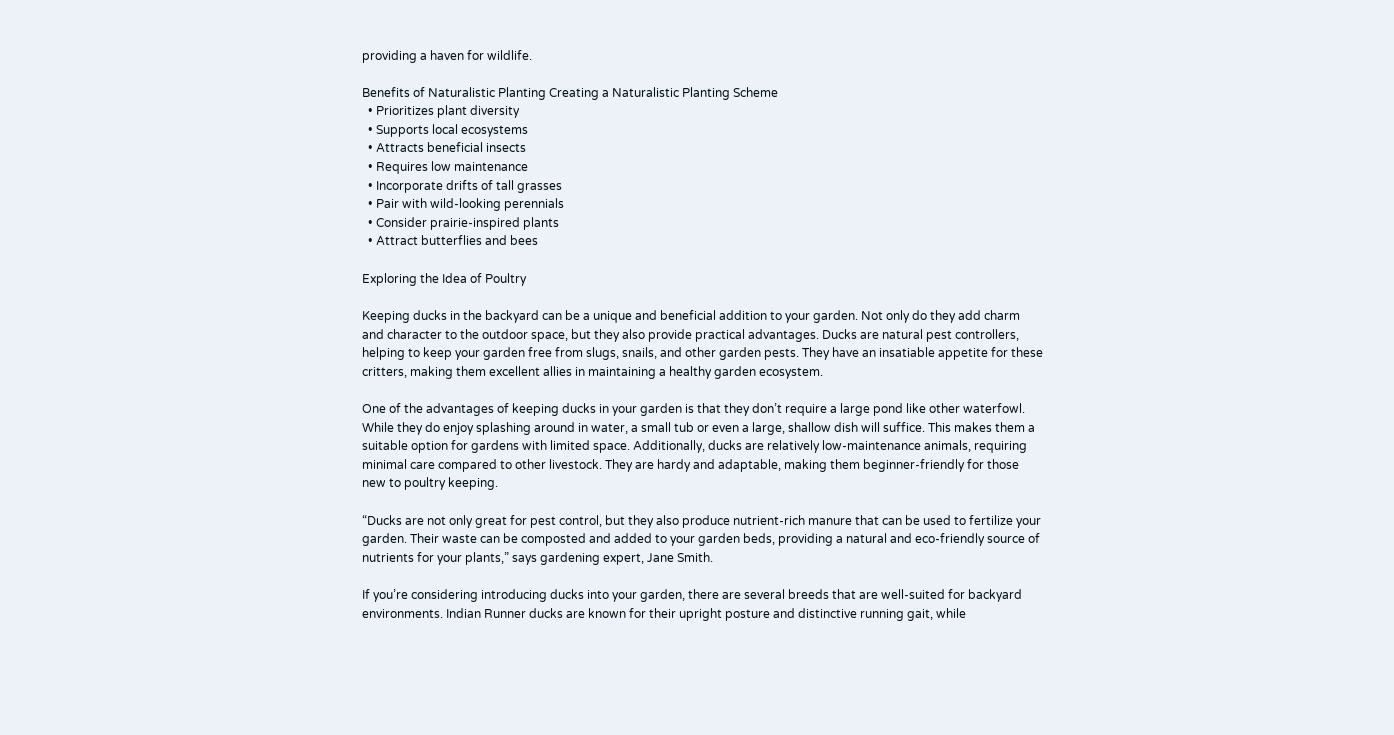providing a haven for wildlife.

Benefits of Naturalistic Planting Creating a Naturalistic Planting Scheme
  • Prioritizes plant diversity
  • Supports local ecosystems
  • Attracts beneficial insects
  • Requires low maintenance
  • Incorporate drifts of tall grasses
  • Pair with wild-looking perennials
  • Consider prairie-inspired plants
  • Attract butterflies and bees

Exploring the Idea of Poultry

Keeping ducks in the backyard can be a unique and beneficial addition to your garden. Not only do they add charm and character to the outdoor space, but they also provide practical advantages. Ducks are natural pest controllers, helping to keep your garden free from slugs, snails, and other garden pests. They have an insatiable appetite for these critters, making them excellent allies in maintaining a healthy garden ecosystem.

One of the advantages of keeping ducks in your garden is that they don’t require a large pond like other waterfowl. While they do enjoy splashing around in water, a small tub or even a large, shallow dish will suffice. This makes them a suitable option for gardens with limited space. Additionally, ducks are relatively low-maintenance animals, requiring minimal care compared to other livestock. They are hardy and adaptable, making them beginner-friendly for those new to poultry keeping.

“Ducks are not only great for pest control, but they also produce nutrient-rich manure that can be used to fertilize your garden. Their waste can be composted and added to your garden beds, providing a natural and eco-friendly source of nutrients for your plants,” says gardening expert, Jane Smith.

If you’re considering introducing ducks into your garden, there are several breeds that are well-suited for backyard environments. Indian Runner ducks are known for their upright posture and distinctive running gait, while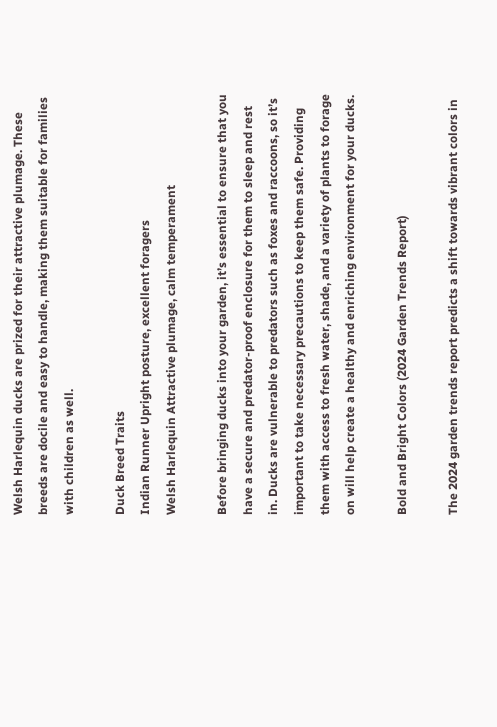Welsh Harlequin ducks are prized for their attractive plumage. These breeds are docile and easy to handle, making them suitable for families with children as well.

Duck Breed Traits
Indian Runner Upright posture, excellent foragers
Welsh Harlequin Attractive plumage, calm temperament

Before bringing ducks into your garden, it’s essential to ensure that you have a secure and predator-proof enclosure for them to sleep and rest in. Ducks are vulnerable to predators such as foxes and raccoons, so it’s important to take necessary precautions to keep them safe. Providing them with access to fresh water, shade, and a variety of plants to forage on will help create a healthy and enriching environment for your ducks.

Bold and Bright Colors (2024 Garden Trends Report)

The 2024 garden trends report predicts a shift towards vibrant colors in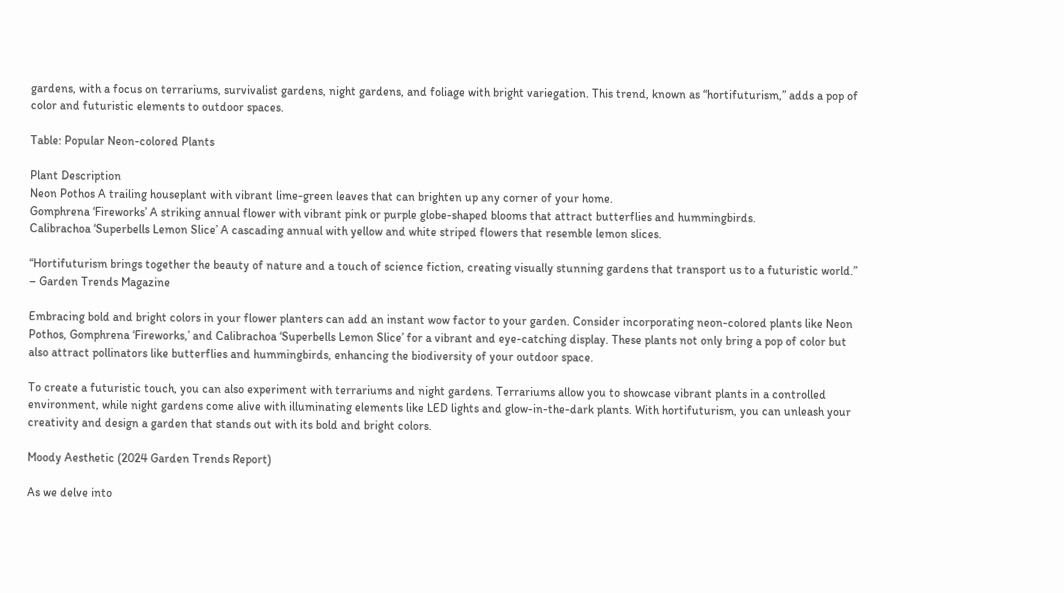gardens, with a focus on terrariums, survivalist gardens, night gardens, and foliage with bright variegation. This trend, known as “hortifuturism,” adds a pop of color and futuristic elements to outdoor spaces.

Table: Popular Neon-colored Plants

Plant Description
Neon Pothos A trailing houseplant with vibrant lime-green leaves that can brighten up any corner of your home.
Gomphrena ‘Fireworks’ A striking annual flower with vibrant pink or purple globe-shaped blooms that attract butterflies and hummingbirds.
Calibrachoa ‘Superbells Lemon Slice’ A cascading annual with yellow and white striped flowers that resemble lemon slices.

“Hortifuturism brings together the beauty of nature and a touch of science fiction, creating visually stunning gardens that transport us to a futuristic world.” – Garden Trends Magazine

Embracing bold and bright colors in your flower planters can add an instant wow factor to your garden. Consider incorporating neon-colored plants like Neon Pothos, Gomphrena ‘Fireworks,’ and Calibrachoa ‘Superbells Lemon Slice’ for a vibrant and eye-catching display. These plants not only bring a pop of color but also attract pollinators like butterflies and hummingbirds, enhancing the biodiversity of your outdoor space.

To create a futuristic touch, you can also experiment with terrariums and night gardens. Terrariums allow you to showcase vibrant plants in a controlled environment, while night gardens come alive with illuminating elements like LED lights and glow-in-the-dark plants. With hortifuturism, you can unleash your creativity and design a garden that stands out with its bold and bright colors.

Moody Aesthetic (2024 Garden Trends Report)

As we delve into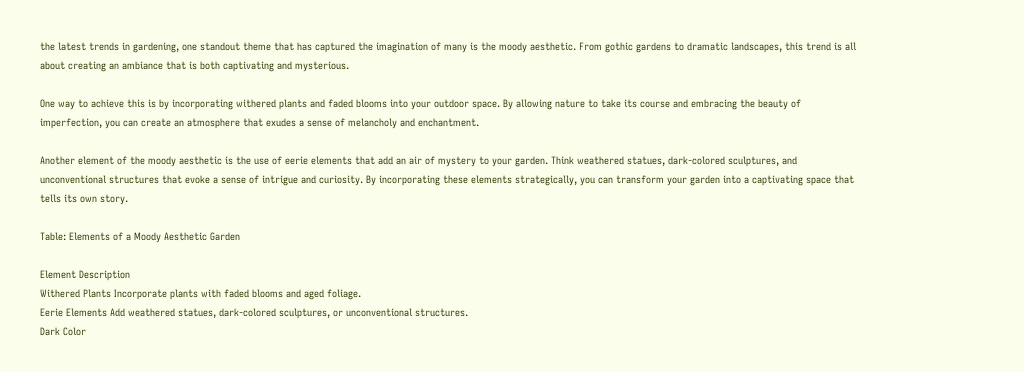the latest trends in gardening, one standout theme that has captured the imagination of many is the moody aesthetic. From gothic gardens to dramatic landscapes, this trend is all about creating an ambiance that is both captivating and mysterious.

One way to achieve this is by incorporating withered plants and faded blooms into your outdoor space. By allowing nature to take its course and embracing the beauty of imperfection, you can create an atmosphere that exudes a sense of melancholy and enchantment.

Another element of the moody aesthetic is the use of eerie elements that add an air of mystery to your garden. Think weathered statues, dark-colored sculptures, and unconventional structures that evoke a sense of intrigue and curiosity. By incorporating these elements strategically, you can transform your garden into a captivating space that tells its own story.

Table: Elements of a Moody Aesthetic Garden

Element Description
Withered Plants Incorporate plants with faded blooms and aged foliage.
Eerie Elements Add weathered statues, dark-colored sculptures, or unconventional structures.
Dark Color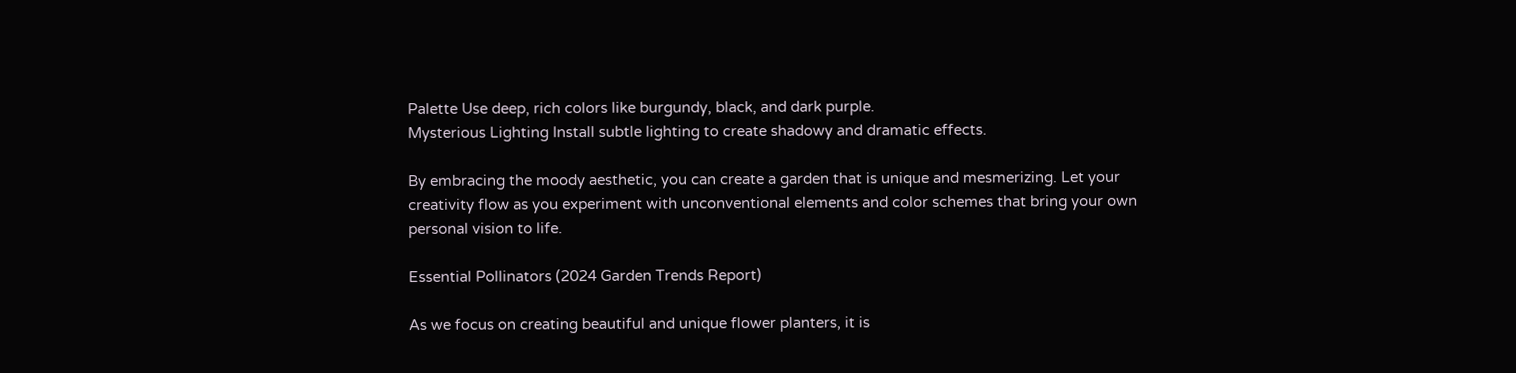Palette Use deep, rich colors like burgundy, black, and dark purple.
Mysterious Lighting Install subtle lighting to create shadowy and dramatic effects.

By embracing the moody aesthetic, you can create a garden that is unique and mesmerizing. Let your creativity flow as you experiment with unconventional elements and color schemes that bring your own personal vision to life.

Essential Pollinators (2024 Garden Trends Report)

As we focus on creating beautiful and unique flower planters, it is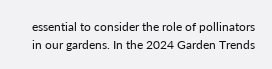essential to consider the role of pollinators in our gardens. In the 2024 Garden Trends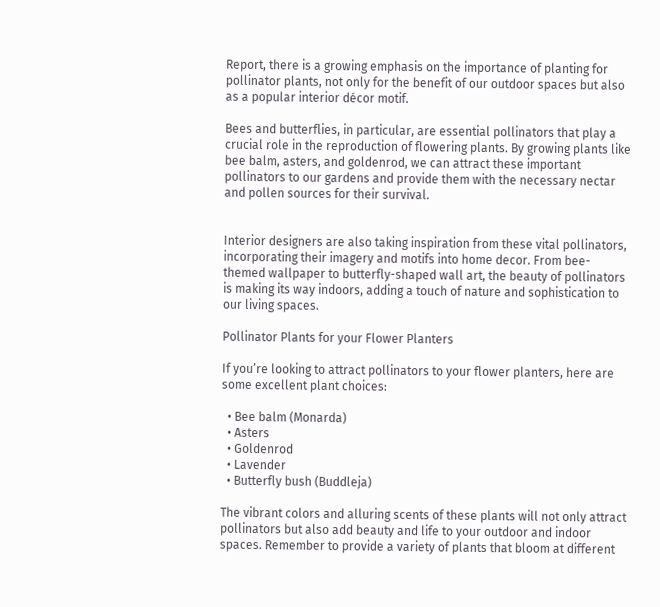Report, there is a growing emphasis on the importance of planting for pollinator plants, not only for the benefit of our outdoor spaces but also as a popular interior décor motif.

Bees and butterflies, in particular, are essential pollinators that play a crucial role in the reproduction of flowering plants. By growing plants like bee balm, asters, and goldenrod, we can attract these important pollinators to our gardens and provide them with the necessary nectar and pollen sources for their survival.


Interior designers are also taking inspiration from these vital pollinators, incorporating their imagery and motifs into home decor. From bee-themed wallpaper to butterfly-shaped wall art, the beauty of pollinators is making its way indoors, adding a touch of nature and sophistication to our living spaces.

Pollinator Plants for your Flower Planters

If you’re looking to attract pollinators to your flower planters, here are some excellent plant choices:

  • Bee balm (Monarda)
  • Asters
  • Goldenrod
  • Lavender
  • Butterfly bush (Buddleja)

The vibrant colors and alluring scents of these plants will not only attract pollinators but also add beauty and life to your outdoor and indoor spaces. Remember to provide a variety of plants that bloom at different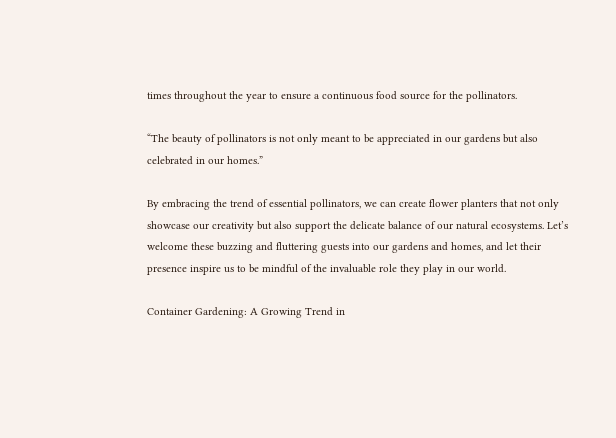times throughout the year to ensure a continuous food source for the pollinators.

“The beauty of pollinators is not only meant to be appreciated in our gardens but also celebrated in our homes.”

By embracing the trend of essential pollinators, we can create flower planters that not only showcase our creativity but also support the delicate balance of our natural ecosystems. Let’s welcome these buzzing and fluttering guests into our gardens and homes, and let their presence inspire us to be mindful of the invaluable role they play in our world.

Container Gardening: A Growing Trend in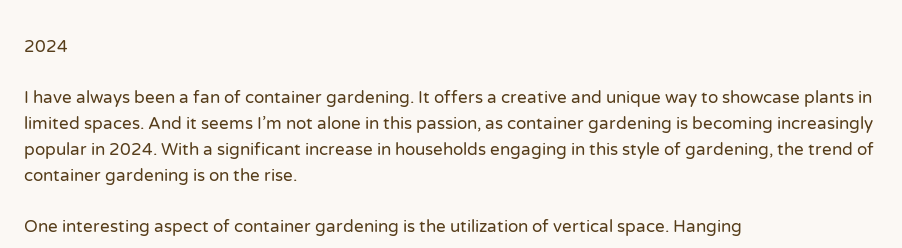2024

I have always been a fan of container gardening. It offers a creative and unique way to showcase plants in limited spaces. And it seems I’m not alone in this passion, as container gardening is becoming increasingly popular in 2024. With a significant increase in households engaging in this style of gardening, the trend of container gardening is on the rise.

One interesting aspect of container gardening is the utilization of vertical space. Hanging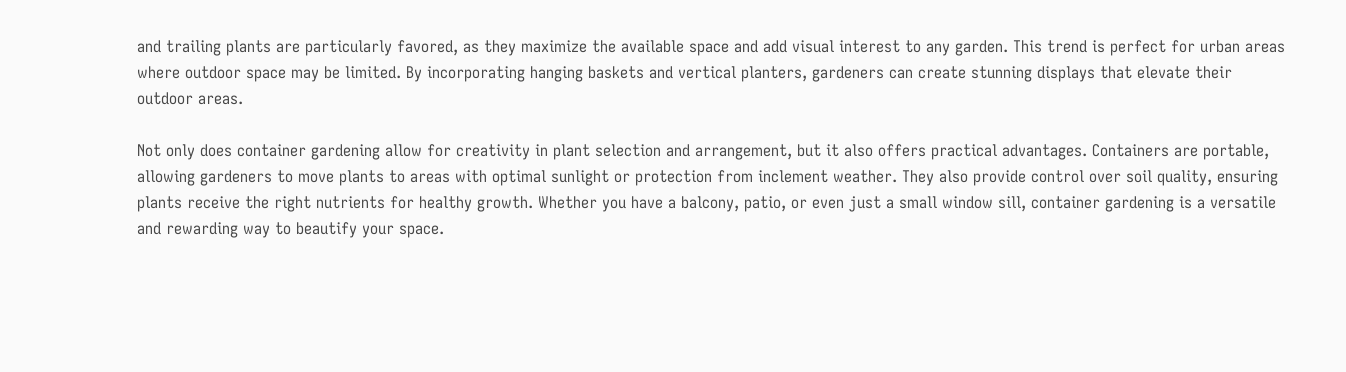and trailing plants are particularly favored, as they maximize the available space and add visual interest to any garden. This trend is perfect for urban areas where outdoor space may be limited. By incorporating hanging baskets and vertical planters, gardeners can create stunning displays that elevate their outdoor areas.

Not only does container gardening allow for creativity in plant selection and arrangement, but it also offers practical advantages. Containers are portable, allowing gardeners to move plants to areas with optimal sunlight or protection from inclement weather. They also provide control over soil quality, ensuring plants receive the right nutrients for healthy growth. Whether you have a balcony, patio, or even just a small window sill, container gardening is a versatile and rewarding way to beautify your space.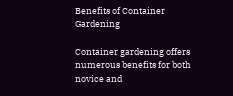Benefits of Container Gardening

Container gardening offers numerous benefits for both novice and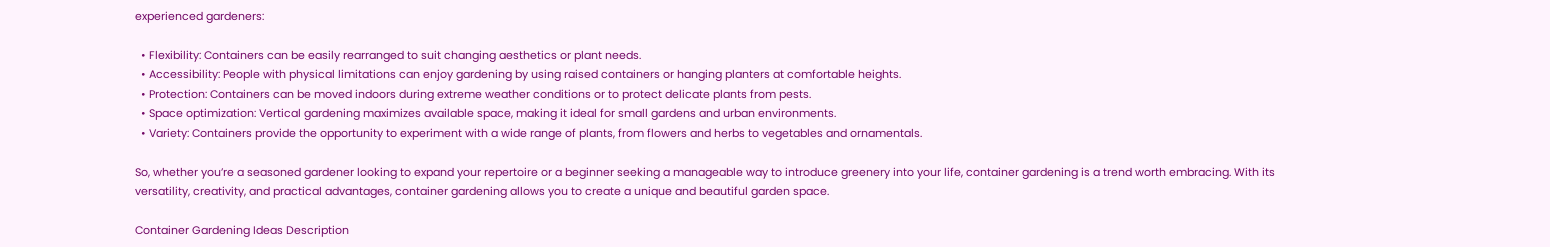experienced gardeners:

  • Flexibility: Containers can be easily rearranged to suit changing aesthetics or plant needs.
  • Accessibility: People with physical limitations can enjoy gardening by using raised containers or hanging planters at comfortable heights.
  • Protection: Containers can be moved indoors during extreme weather conditions or to protect delicate plants from pests.
  • Space optimization: Vertical gardening maximizes available space, making it ideal for small gardens and urban environments.
  • Variety: Containers provide the opportunity to experiment with a wide range of plants, from flowers and herbs to vegetables and ornamentals.

So, whether you’re a seasoned gardener looking to expand your repertoire or a beginner seeking a manageable way to introduce greenery into your life, container gardening is a trend worth embracing. With its versatility, creativity, and practical advantages, container gardening allows you to create a unique and beautiful garden space.

Container Gardening Ideas Description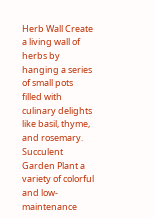Herb Wall Create a living wall of herbs by hanging a series of small pots filled with culinary delights like basil, thyme, and rosemary.
Succulent Garden Plant a variety of colorful and low-maintenance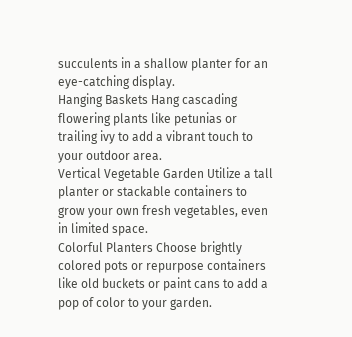succulents in a shallow planter for an eye-catching display.
Hanging Baskets Hang cascading flowering plants like petunias or trailing ivy to add a vibrant touch to your outdoor area.
Vertical Vegetable Garden Utilize a tall planter or stackable containers to grow your own fresh vegetables, even in limited space.
Colorful Planters Choose brightly colored pots or repurpose containers like old buckets or paint cans to add a pop of color to your garden.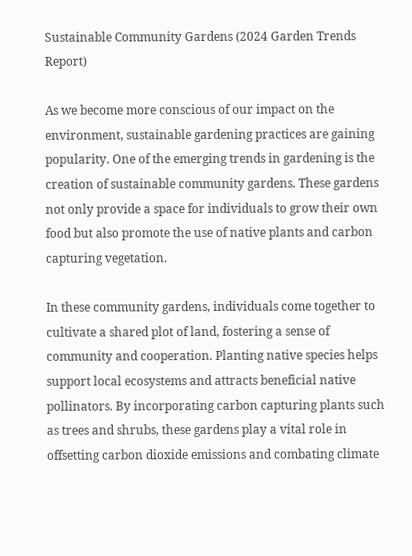Sustainable Community Gardens (2024 Garden Trends Report)

As we become more conscious of our impact on the environment, sustainable gardening practices are gaining popularity. One of the emerging trends in gardening is the creation of sustainable community gardens. These gardens not only provide a space for individuals to grow their own food but also promote the use of native plants and carbon capturing vegetation.

In these community gardens, individuals come together to cultivate a shared plot of land, fostering a sense of community and cooperation. Planting native species helps support local ecosystems and attracts beneficial native pollinators. By incorporating carbon capturing plants such as trees and shrubs, these gardens play a vital role in offsetting carbon dioxide emissions and combating climate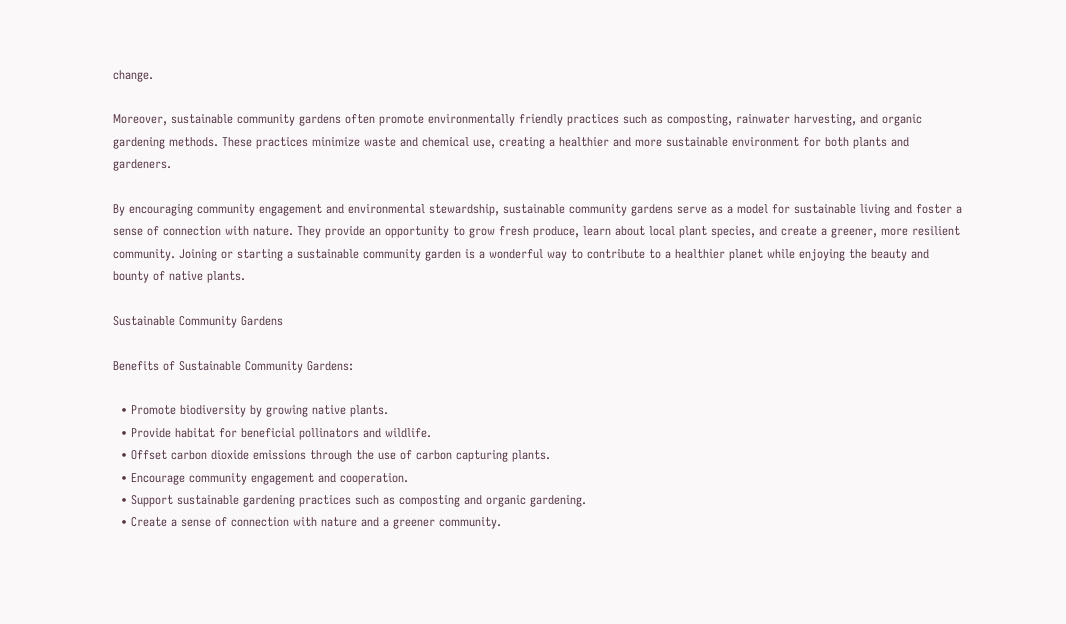change.

Moreover, sustainable community gardens often promote environmentally friendly practices such as composting, rainwater harvesting, and organic gardening methods. These practices minimize waste and chemical use, creating a healthier and more sustainable environment for both plants and gardeners.

By encouraging community engagement and environmental stewardship, sustainable community gardens serve as a model for sustainable living and foster a sense of connection with nature. They provide an opportunity to grow fresh produce, learn about local plant species, and create a greener, more resilient community. Joining or starting a sustainable community garden is a wonderful way to contribute to a healthier planet while enjoying the beauty and bounty of native plants.

Sustainable Community Gardens

Benefits of Sustainable Community Gardens:

  • Promote biodiversity by growing native plants.
  • Provide habitat for beneficial pollinators and wildlife.
  • Offset carbon dioxide emissions through the use of carbon capturing plants.
  • Encourage community engagement and cooperation.
  • Support sustainable gardening practices such as composting and organic gardening.
  • Create a sense of connection with nature and a greener community.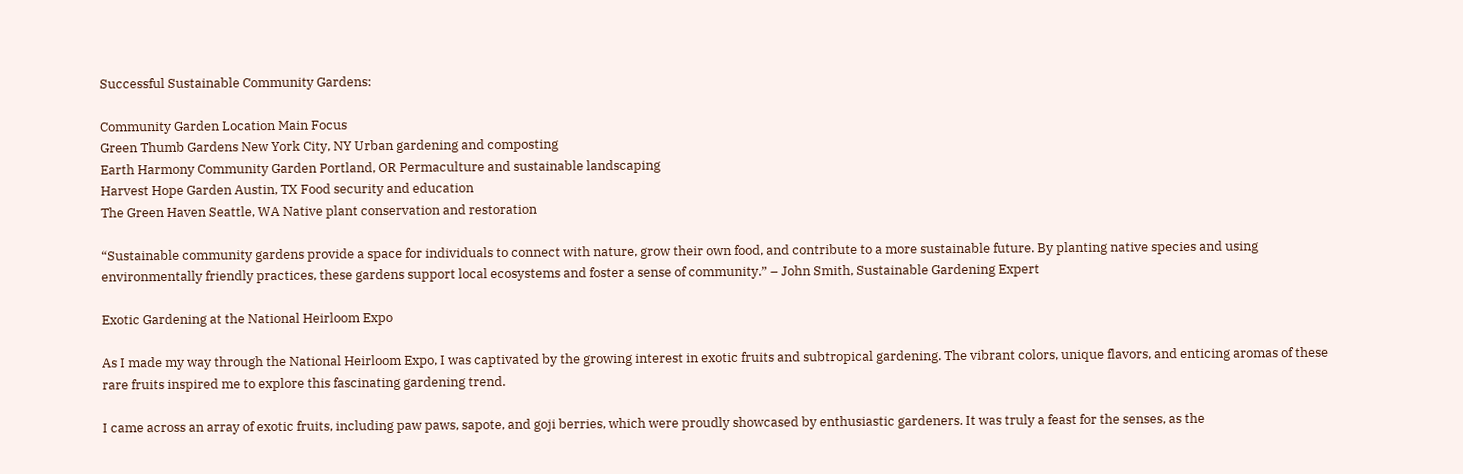Successful Sustainable Community Gardens:

Community Garden Location Main Focus
Green Thumb Gardens New York City, NY Urban gardening and composting
Earth Harmony Community Garden Portland, OR Permaculture and sustainable landscaping
Harvest Hope Garden Austin, TX Food security and education
The Green Haven Seattle, WA Native plant conservation and restoration

“Sustainable community gardens provide a space for individuals to connect with nature, grow their own food, and contribute to a more sustainable future. By planting native species and using environmentally friendly practices, these gardens support local ecosystems and foster a sense of community.” – John Smith, Sustainable Gardening Expert

Exotic Gardening at the National Heirloom Expo

As I made my way through the National Heirloom Expo, I was captivated by the growing interest in exotic fruits and subtropical gardening. The vibrant colors, unique flavors, and enticing aromas of these rare fruits inspired me to explore this fascinating gardening trend.

I came across an array of exotic fruits, including paw paws, sapote, and goji berries, which were proudly showcased by enthusiastic gardeners. It was truly a feast for the senses, as the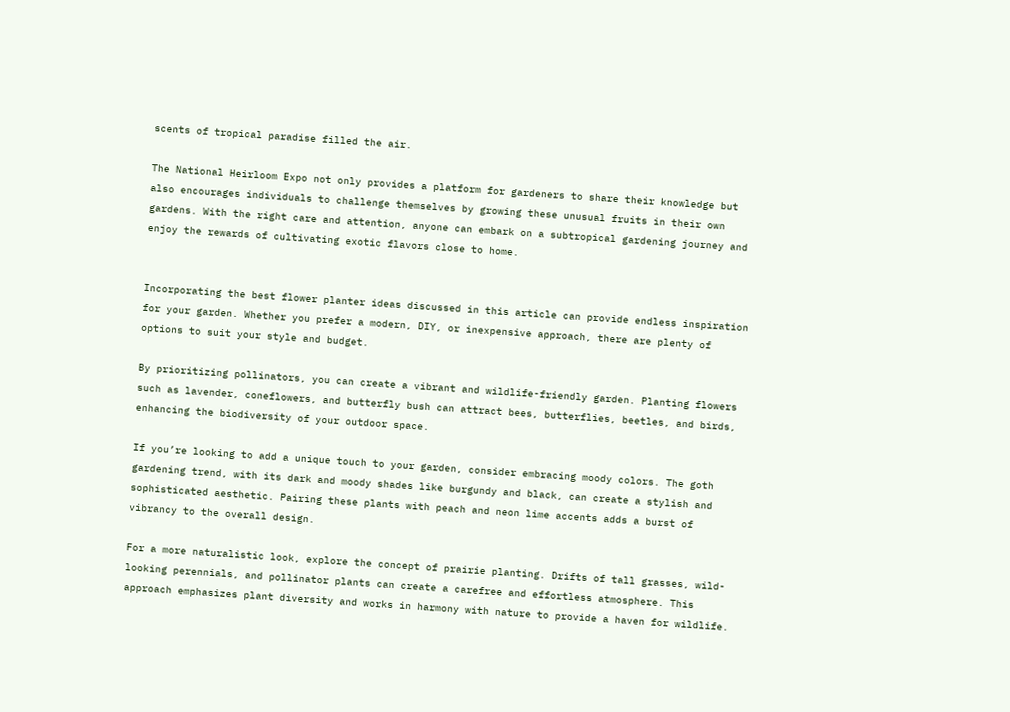scents of tropical paradise filled the air.

The National Heirloom Expo not only provides a platform for gardeners to share their knowledge but also encourages individuals to challenge themselves by growing these unusual fruits in their own gardens. With the right care and attention, anyone can embark on a subtropical gardening journey and enjoy the rewards of cultivating exotic flavors close to home.


Incorporating the best flower planter ideas discussed in this article can provide endless inspiration for your garden. Whether you prefer a modern, DIY, or inexpensive approach, there are plenty of options to suit your style and budget.

By prioritizing pollinators, you can create a vibrant and wildlife-friendly garden. Planting flowers such as lavender, coneflowers, and butterfly bush can attract bees, butterflies, beetles, and birds, enhancing the biodiversity of your outdoor space.

If you’re looking to add a unique touch to your garden, consider embracing moody colors. The goth gardening trend, with its dark and moody shades like burgundy and black, can create a stylish and sophisticated aesthetic. Pairing these plants with peach and neon lime accents adds a burst of vibrancy to the overall design.

For a more naturalistic look, explore the concept of prairie planting. Drifts of tall grasses, wild-looking perennials, and pollinator plants can create a carefree and effortless atmosphere. This approach emphasizes plant diversity and works in harmony with nature to provide a haven for wildlife.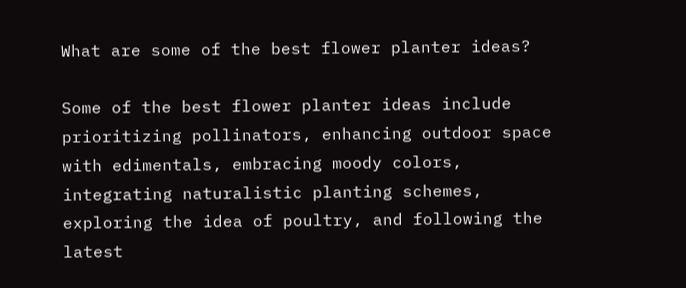What are some of the best flower planter ideas?

Some of the best flower planter ideas include prioritizing pollinators, enhancing outdoor space with edimentals, embracing moody colors, integrating naturalistic planting schemes, exploring the idea of poultry, and following the latest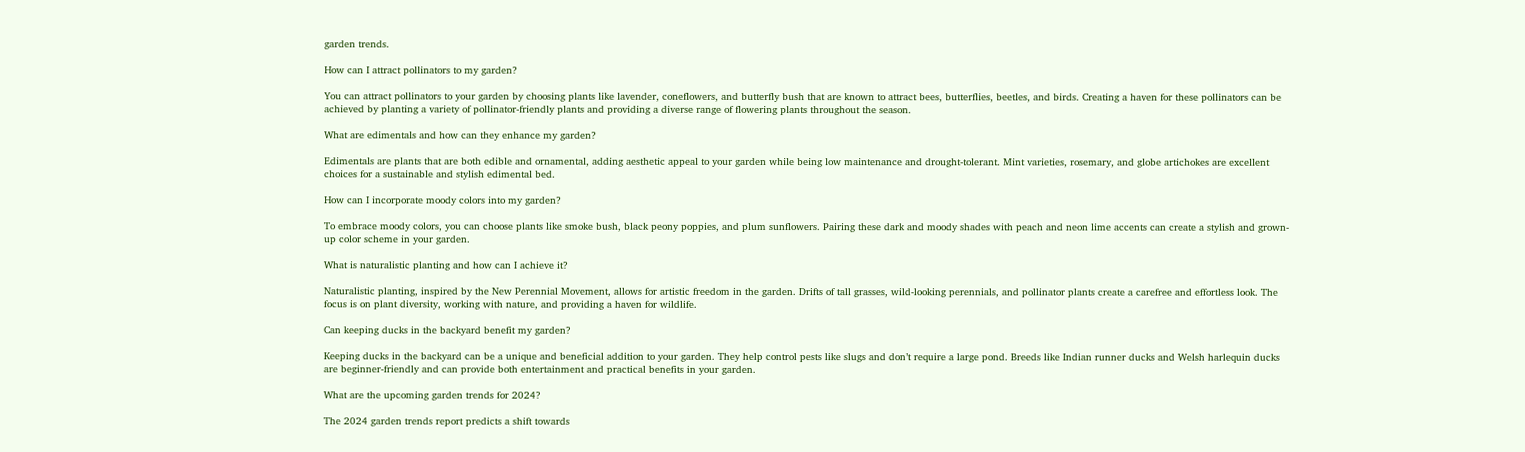garden trends.

How can I attract pollinators to my garden?

You can attract pollinators to your garden by choosing plants like lavender, coneflowers, and butterfly bush that are known to attract bees, butterflies, beetles, and birds. Creating a haven for these pollinators can be achieved by planting a variety of pollinator-friendly plants and providing a diverse range of flowering plants throughout the season.

What are edimentals and how can they enhance my garden?

Edimentals are plants that are both edible and ornamental, adding aesthetic appeal to your garden while being low maintenance and drought-tolerant. Mint varieties, rosemary, and globe artichokes are excellent choices for a sustainable and stylish edimental bed.

How can I incorporate moody colors into my garden?

To embrace moody colors, you can choose plants like smoke bush, black peony poppies, and plum sunflowers. Pairing these dark and moody shades with peach and neon lime accents can create a stylish and grown-up color scheme in your garden.

What is naturalistic planting and how can I achieve it?

Naturalistic planting, inspired by the New Perennial Movement, allows for artistic freedom in the garden. Drifts of tall grasses, wild-looking perennials, and pollinator plants create a carefree and effortless look. The focus is on plant diversity, working with nature, and providing a haven for wildlife.

Can keeping ducks in the backyard benefit my garden?

Keeping ducks in the backyard can be a unique and beneficial addition to your garden. They help control pests like slugs and don’t require a large pond. Breeds like Indian runner ducks and Welsh harlequin ducks are beginner-friendly and can provide both entertainment and practical benefits in your garden.

What are the upcoming garden trends for 2024?

The 2024 garden trends report predicts a shift towards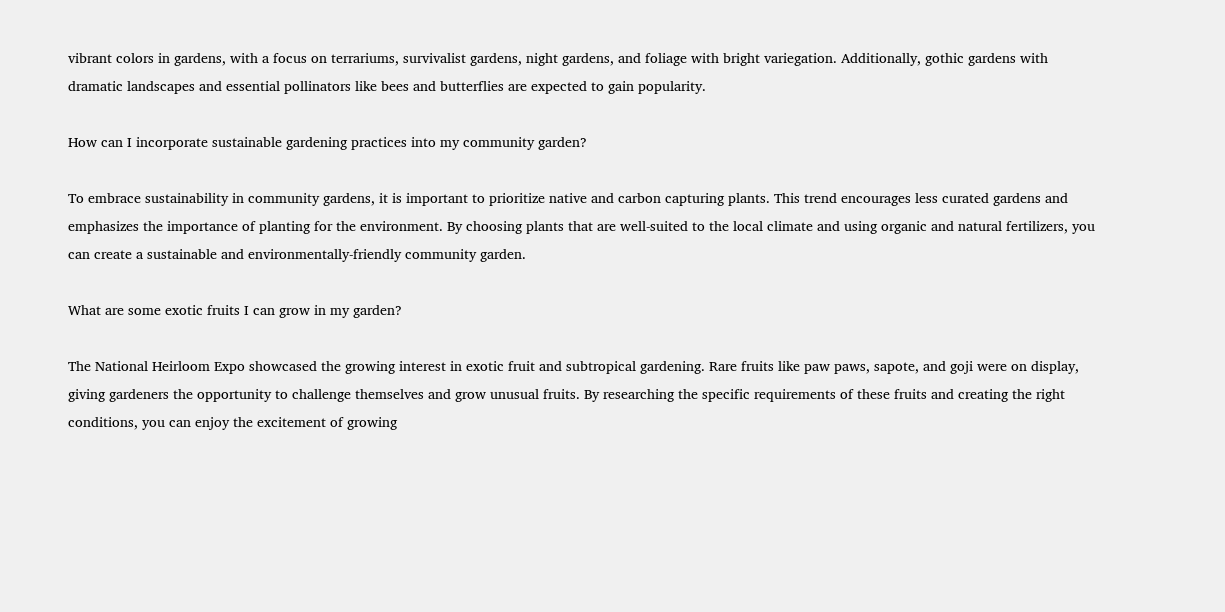vibrant colors in gardens, with a focus on terrariums, survivalist gardens, night gardens, and foliage with bright variegation. Additionally, gothic gardens with dramatic landscapes and essential pollinators like bees and butterflies are expected to gain popularity.

How can I incorporate sustainable gardening practices into my community garden?

To embrace sustainability in community gardens, it is important to prioritize native and carbon capturing plants. This trend encourages less curated gardens and emphasizes the importance of planting for the environment. By choosing plants that are well-suited to the local climate and using organic and natural fertilizers, you can create a sustainable and environmentally-friendly community garden.

What are some exotic fruits I can grow in my garden?

The National Heirloom Expo showcased the growing interest in exotic fruit and subtropical gardening. Rare fruits like paw paws, sapote, and goji were on display, giving gardeners the opportunity to challenge themselves and grow unusual fruits. By researching the specific requirements of these fruits and creating the right conditions, you can enjoy the excitement of growing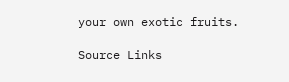your own exotic fruits.

Source Links